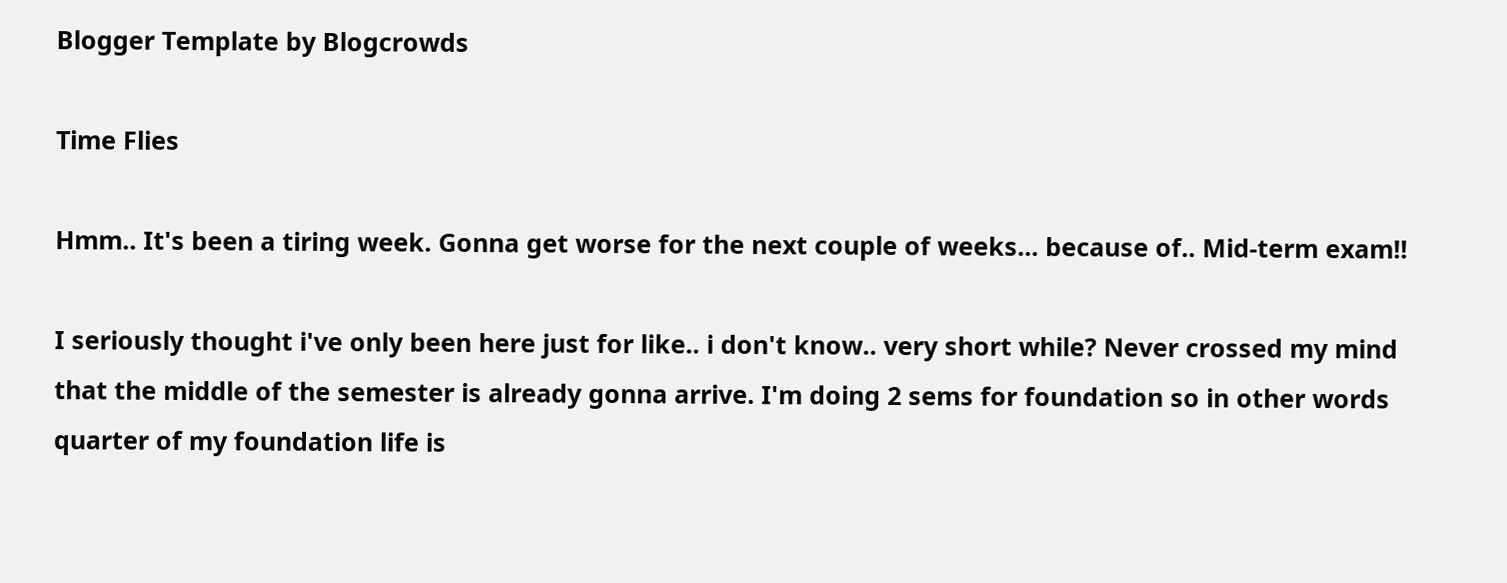Blogger Template by Blogcrowds

Time Flies

Hmm.. It's been a tiring week. Gonna get worse for the next couple of weeks... because of.. Mid-term exam!!

I seriously thought i've only been here just for like.. i don't know.. very short while? Never crossed my mind that the middle of the semester is already gonna arrive. I'm doing 2 sems for foundation so in other words quarter of my foundation life is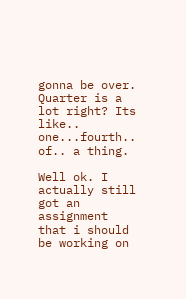gonna be over. Quarter is a lot right? Its like.. one...fourth.. of.. a thing.

Well ok. I actually still got an assignment that i should be working on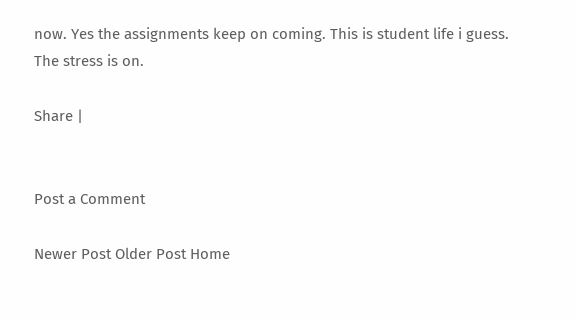now. Yes the assignments keep on coming. This is student life i guess. The stress is on.

Share |


Post a Comment

Newer Post Older Post Home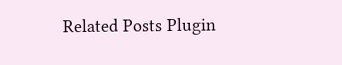Related Posts Plugin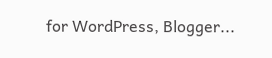for WordPress, Blogger...